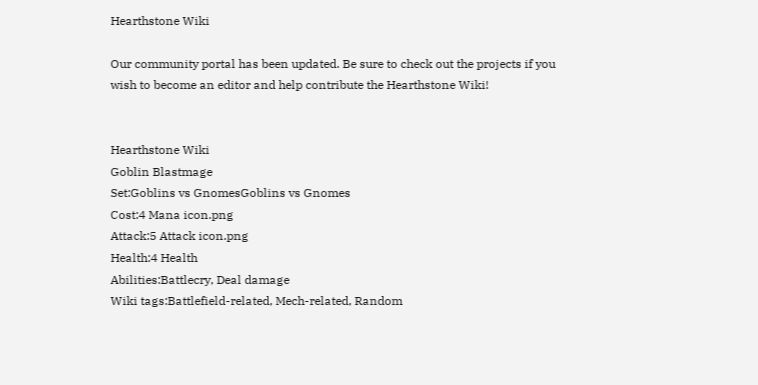Hearthstone Wiki

Our community portal has been updated. Be sure to check out the projects if you wish to become an editor and help contribute the Hearthstone Wiki!


Hearthstone Wiki
Goblin Blastmage
Set:Goblins vs GnomesGoblins vs Gnomes
Cost:4 Mana icon.png
Attack:5 Attack icon.png
Health:4 Health
Abilities:Battlecry, Deal damage
Wiki tags:Battlefield-related, Mech-related, Random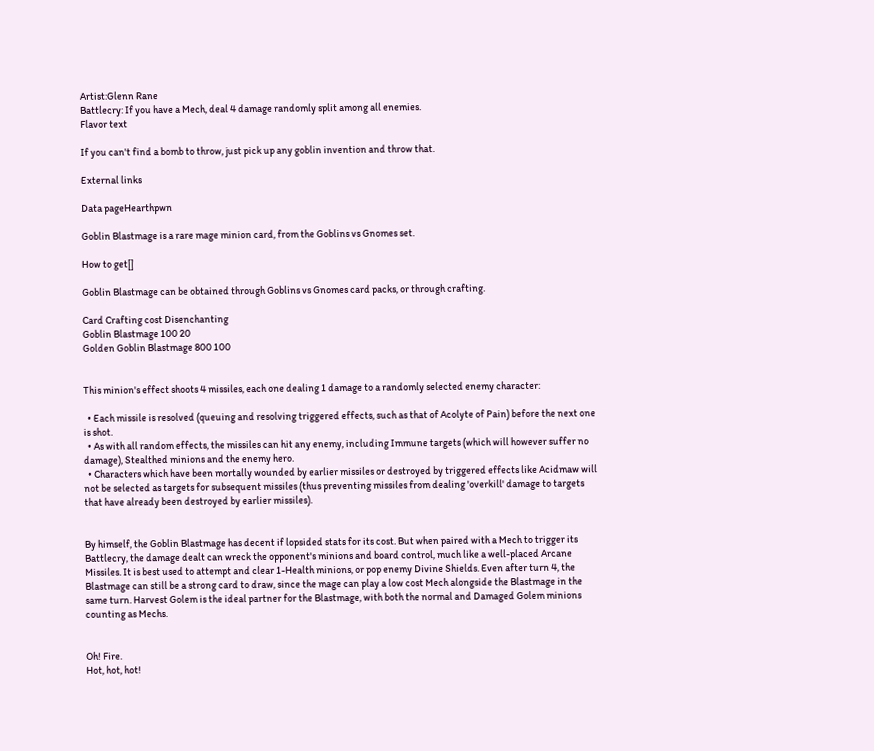Artist:Glenn Rane
Battlecry: If you have a Mech, deal 4 damage randomly split among all enemies.
Flavor text

If you can't find a bomb to throw, just pick up any goblin invention and throw that.

External links

Data pageHearthpwn

Goblin Blastmage is a rare mage minion card, from the Goblins vs Gnomes set.

How to get[]

Goblin Blastmage can be obtained through Goblins vs Gnomes card packs, or through crafting.

Card Crafting cost Disenchanting
Goblin Blastmage 100 20
Golden Goblin Blastmage 800 100


This minion's effect shoots 4 missiles, each one dealing 1 damage to a randomly selected enemy character:

  • Each missile is resolved (queuing and resolving triggered effects, such as that of Acolyte of Pain) before the next one is shot.
  • As with all random effects, the missiles can hit any enemy, including Immune targets (which will however suffer no damage), Stealthed minions and the enemy hero.
  • Characters which have been mortally wounded by earlier missiles or destroyed by triggered effects like Acidmaw will not be selected as targets for subsequent missiles (thus preventing missiles from dealing 'overkill' damage to targets that have already been destroyed by earlier missiles).


By himself, the Goblin Blastmage has decent if lopsided stats for its cost. But when paired with a Mech to trigger its Battlecry, the damage dealt can wreck the opponent's minions and board control, much like a well-placed Arcane Missiles. It is best used to attempt and clear 1-Health minions, or pop enemy Divine Shields. Even after turn 4, the Blastmage can still be a strong card to draw, since the mage can play a low cost Mech alongside the Blastmage in the same turn. Harvest Golem is the ideal partner for the Blastmage, with both the normal and Damaged Golem minions counting as Mechs.


Oh! Fire.
Hot, hot, hot!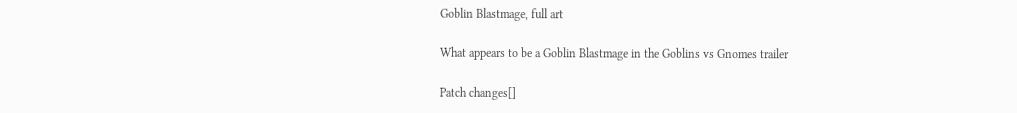Goblin Blastmage, full art

What appears to be a Goblin Blastmage in the Goblins vs Gnomes trailer

Patch changes[]